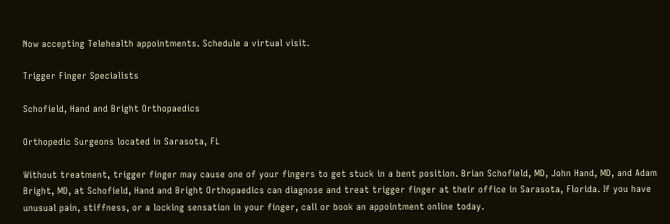Now accepting Telehealth appointments. Schedule a virtual visit.

Trigger Finger Specialists

Schofield, Hand and Bright Orthopaedics

Orthopedic Surgeons located in Sarasota, FL

Without treatment, trigger finger may cause one of your fingers to get stuck in a bent position. Brian Schofield, MD, John Hand, MD, and Adam Bright, MD, at Schofield, Hand and Bright Orthopaedics can diagnose and treat trigger finger at their office in Sarasota, Florida. If you have unusual pain, stiffness, or a locking sensation in your finger, call or book an appointment online today.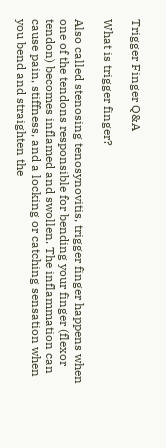Trigger Finger Q&A

What is trigger finger?

Also called stenosing tenosynovitis, trigger finger happens when one of the tendons responsible for bending your finger (flexor tendon) becomes inflamed and swollen. The inflammation can cause pain, stiffness, and a locking or catching sensation when you bend and straighten the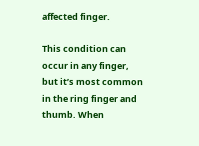affected finger.

This condition can occur in any finger, but it’s most common in the ring finger and thumb. When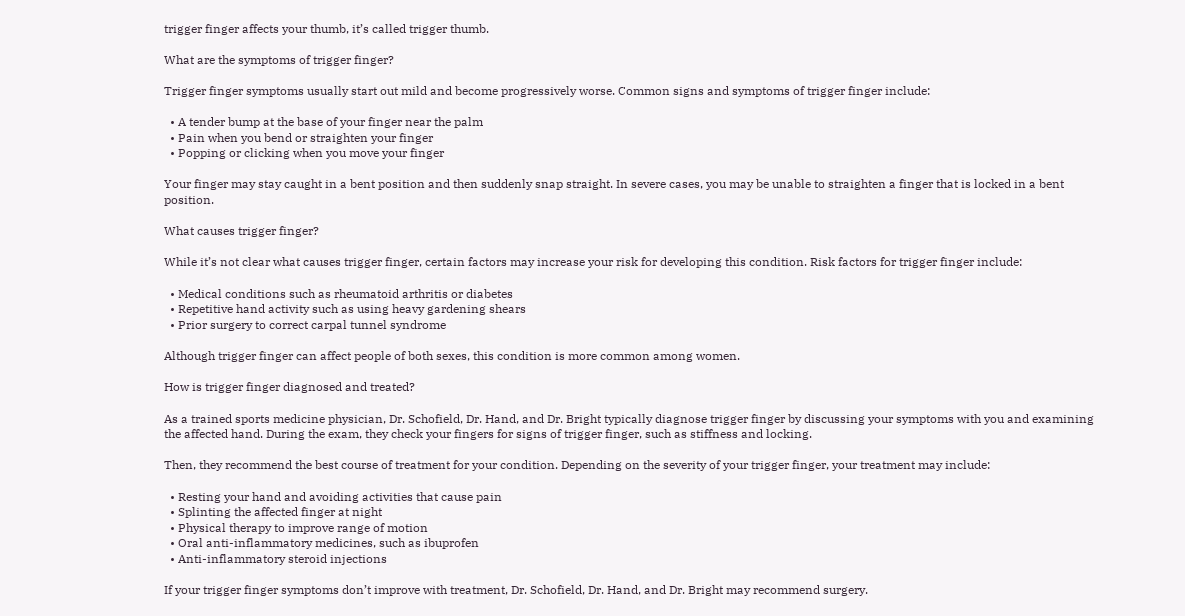trigger finger affects your thumb, it’s called trigger thumb.

What are the symptoms of trigger finger?

Trigger finger symptoms usually start out mild and become progressively worse. Common signs and symptoms of trigger finger include:

  • A tender bump at the base of your finger near the palm
  • Pain when you bend or straighten your finger
  • Popping or clicking when you move your finger

Your finger may stay caught in a bent position and then suddenly snap straight. In severe cases, you may be unable to straighten a finger that is locked in a bent position.

What causes trigger finger?

While it’s not clear what causes trigger finger, certain factors may increase your risk for developing this condition. Risk factors for trigger finger include:

  • Medical conditions such as rheumatoid arthritis or diabetes
  • Repetitive hand activity such as using heavy gardening shears
  • Prior surgery to correct carpal tunnel syndrome

Although trigger finger can affect people of both sexes, this condition is more common among women.

How is trigger finger diagnosed and treated?

As a trained sports medicine physician, Dr. Schofield, Dr. Hand, and Dr. Bright typically diagnose trigger finger by discussing your symptoms with you and examining the affected hand. During the exam, they check your fingers for signs of trigger finger, such as stiffness and locking.

Then, they recommend the best course of treatment for your condition. Depending on the severity of your trigger finger, your treatment may include:

  • Resting your hand and avoiding activities that cause pain
  • Splinting the affected finger at night
  • Physical therapy to improve range of motion
  • Oral anti-inflammatory medicines, such as ibuprofen
  • Anti-inflammatory steroid injections

If your trigger finger symptoms don’t improve with treatment, Dr. Schofield, Dr. Hand, and Dr. Bright may recommend surgery.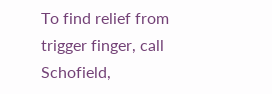To find relief from trigger finger, call Schofield,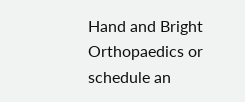Hand and Bright Orthopaedics or schedule an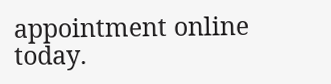appointment online today.